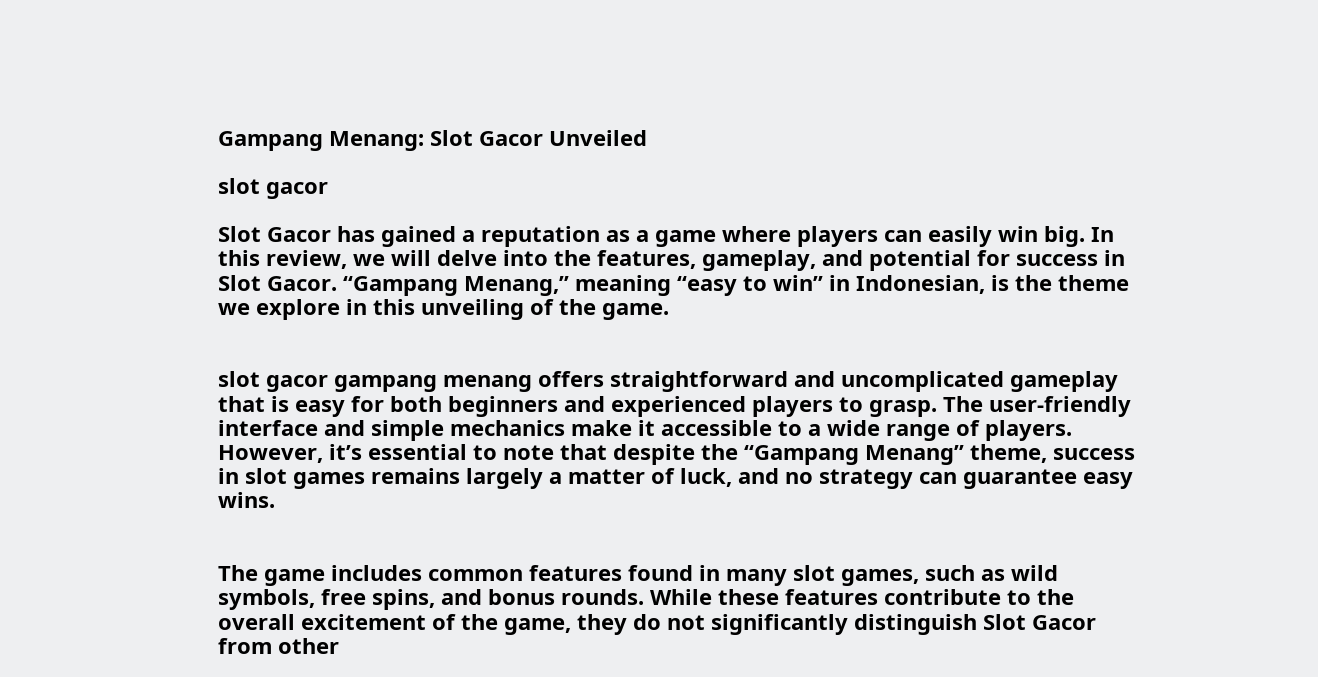Gampang Menang: Slot Gacor Unveiled

slot gacor

Slot Gacor has gained a reputation as a game where players can easily win big. In this review, we will delve into the features, gameplay, and potential for success in Slot Gacor. “Gampang Menang,” meaning “easy to win” in Indonesian, is the theme we explore in this unveiling of the game.


slot gacor gampang menang offers straightforward and uncomplicated gameplay that is easy for both beginners and experienced players to grasp. The user-friendly interface and simple mechanics make it accessible to a wide range of players. However, it’s essential to note that despite the “Gampang Menang” theme, success in slot games remains largely a matter of luck, and no strategy can guarantee easy wins.


The game includes common features found in many slot games, such as wild symbols, free spins, and bonus rounds. While these features contribute to the overall excitement of the game, they do not significantly distinguish Slot Gacor from other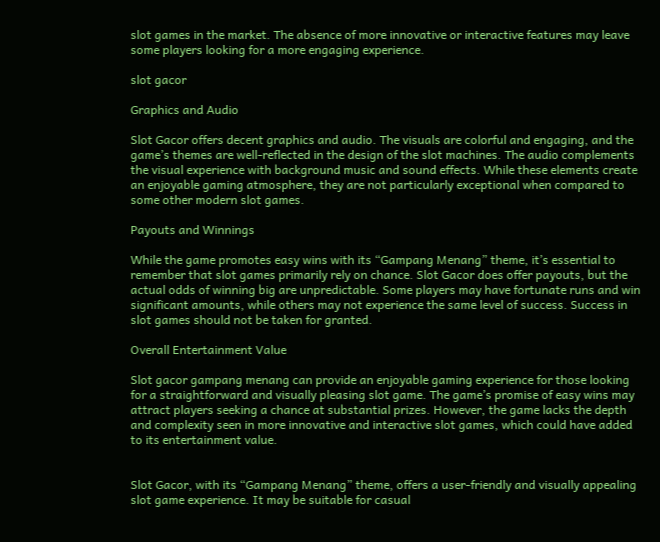slot games in the market. The absence of more innovative or interactive features may leave some players looking for a more engaging experience.

slot gacor

Graphics and Audio

Slot Gacor offers decent graphics and audio. The visuals are colorful and engaging, and the game’s themes are well-reflected in the design of the slot machines. The audio complements the visual experience with background music and sound effects. While these elements create an enjoyable gaming atmosphere, they are not particularly exceptional when compared to some other modern slot games.

Payouts and Winnings

While the game promotes easy wins with its “Gampang Menang” theme, it’s essential to remember that slot games primarily rely on chance. Slot Gacor does offer payouts, but the actual odds of winning big are unpredictable. Some players may have fortunate runs and win significant amounts, while others may not experience the same level of success. Success in slot games should not be taken for granted.

Overall Entertainment Value

Slot gacor gampang menang can provide an enjoyable gaming experience for those looking for a straightforward and visually pleasing slot game. The game’s promise of easy wins may attract players seeking a chance at substantial prizes. However, the game lacks the depth and complexity seen in more innovative and interactive slot games, which could have added to its entertainment value.


Slot Gacor, with its “Gampang Menang” theme, offers a user-friendly and visually appealing slot game experience. It may be suitable for casual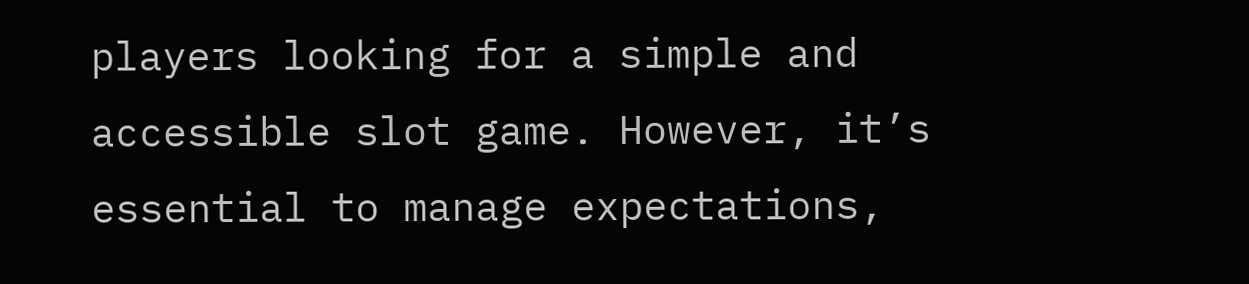players looking for a simple and accessible slot game. However, it’s essential to manage expectations,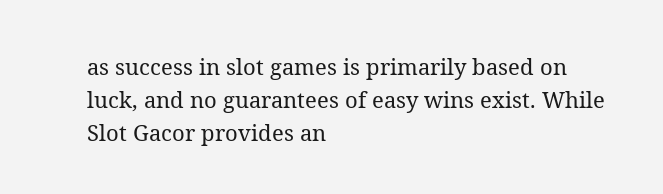as success in slot games is primarily based on luck, and no guarantees of easy wins exist. While Slot Gacor provides an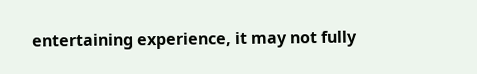entertaining experience, it may not fully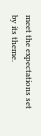meet the expectations set by its theme.